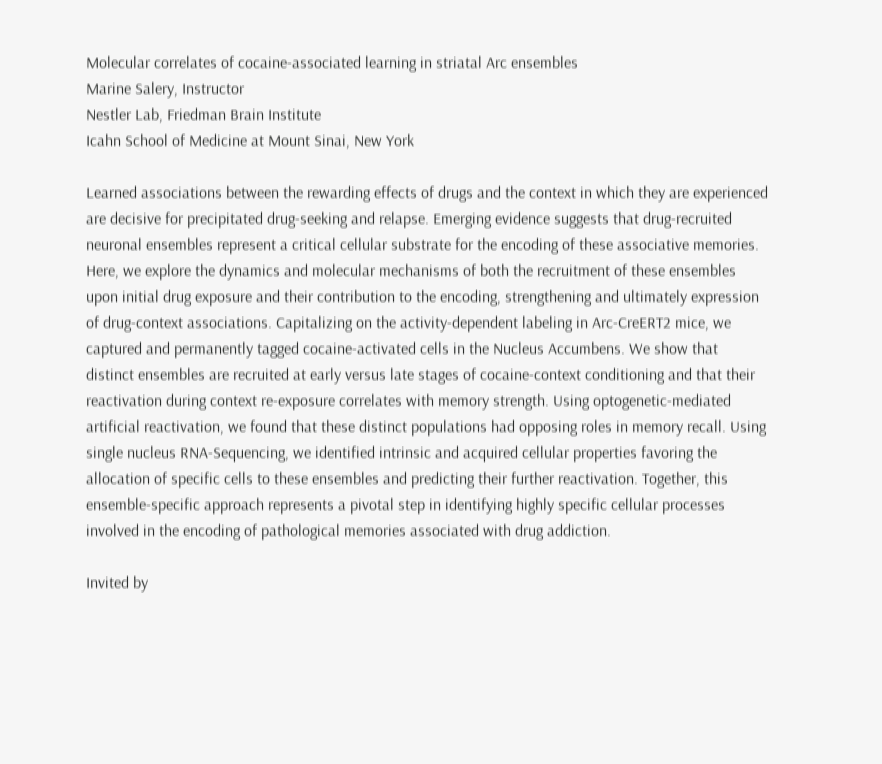Molecular correlates of cocaine-associated learning in striatal Arc ensembles
Marine Salery, Instructor
Nestler Lab, Friedman Brain Institute
Icahn School of Medicine at Mount Sinai, New York

Learned associations between the rewarding effects of drugs and the context in which they are experienced are decisive for precipitated drug-seeking and relapse. Emerging evidence suggests that drug-recruited neuronal ensembles represent a critical cellular substrate for the encoding of these associative memories. Here, we explore the dynamics and molecular mechanisms of both the recruitment of these ensembles upon initial drug exposure and their contribution to the encoding, strengthening and ultimately expression of drug-context associations. Capitalizing on the activity-dependent labeling in Arc-CreERT2 mice, we captured and permanently tagged cocaine-activated cells in the Nucleus Accumbens. We show that distinct ensembles are recruited at early versus late stages of cocaine-context conditioning and that their reactivation during context re-exposure correlates with memory strength. Using optogenetic-mediated artificial reactivation, we found that these distinct populations had opposing roles in memory recall. Using single nucleus RNA-Sequencing, we identified intrinsic and acquired cellular properties favoring the allocation of specific cells to these ensembles and predicting their further reactivation. Together, this ensemble-specific approach represents a pivotal step in identifying highly specific cellular processes involved in the encoding of pathological memories associated with drug addiction.

Invited by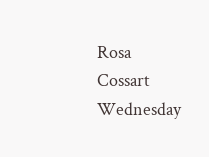Rosa Cossart
Wednesday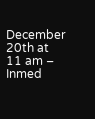December 20th at 11 am – Inmed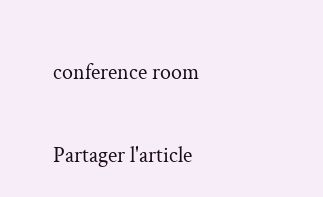conference room

Partager l'article